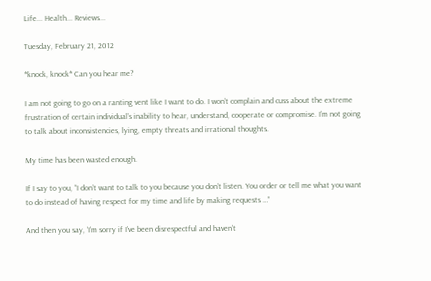Life... Health... Reviews...

Tuesday, February 21, 2012

*knock, knock* Can you hear me?

I am not going to go on a ranting vent like I want to do. I won’t complain and cuss about the extreme frustration of certain individual’s inability to hear, understand, cooperate or compromise. I’m not going to talk about inconsistencies, lying, empty threats and irrational thoughts.

My time has been wasted enough.

If I say to you, “I don’t want to talk to you because you don’t listen. You order or tell me what you want to do instead of having respect for my time and life by making requests …”

And then you say, ‘I’m sorry if I’ve been disrespectful and haven’t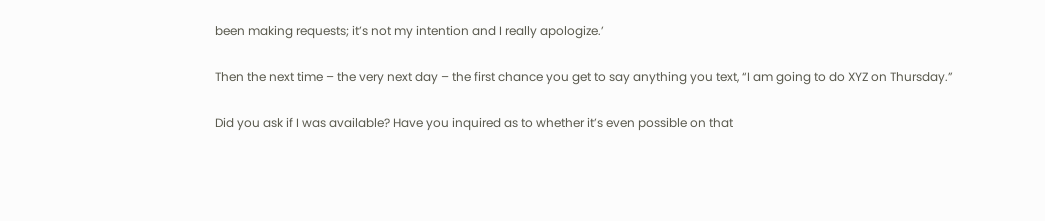been making requests; it’s not my intention and I really apologize.’

Then the next time – the very next day – the first chance you get to say anything you text, “I am going to do XYZ on Thursday.”

Did you ask if I was available? Have you inquired as to whether it’s even possible on that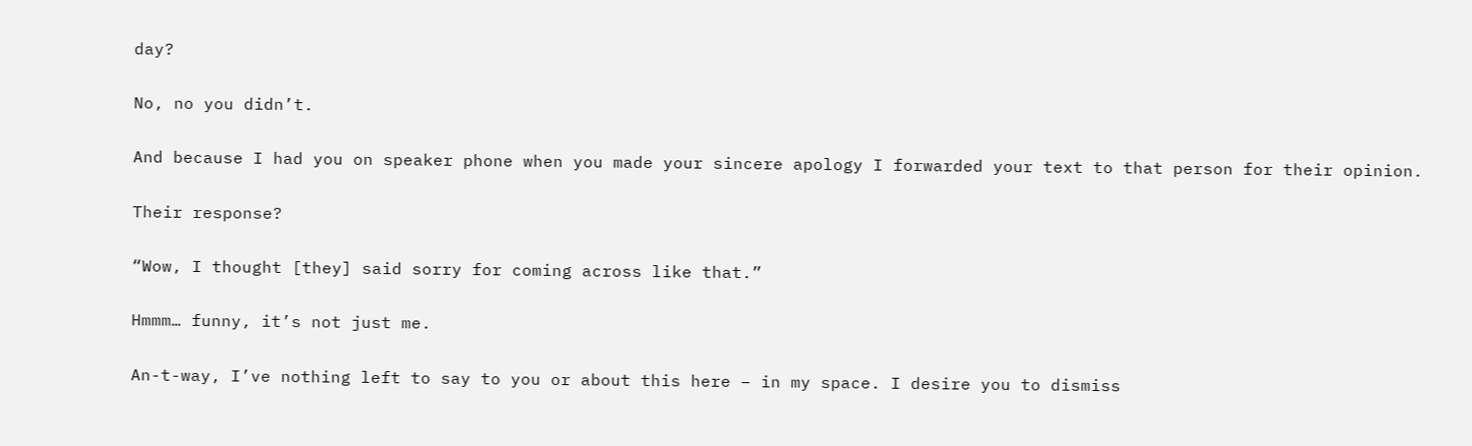day?

No, no you didn’t.

And because I had you on speaker phone when you made your sincere apology I forwarded your text to that person for their opinion.

Their response?

“Wow, I thought [they] said sorry for coming across like that.”

Hmmm… funny, it’s not just me.

An-t-way, I’ve nothing left to say to you or about this here – in my space. I desire you to dismiss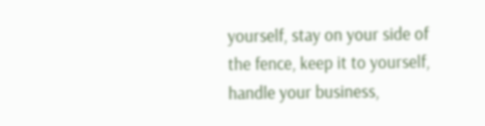yourself, stay on your side of the fence, keep it to yourself, handle your business,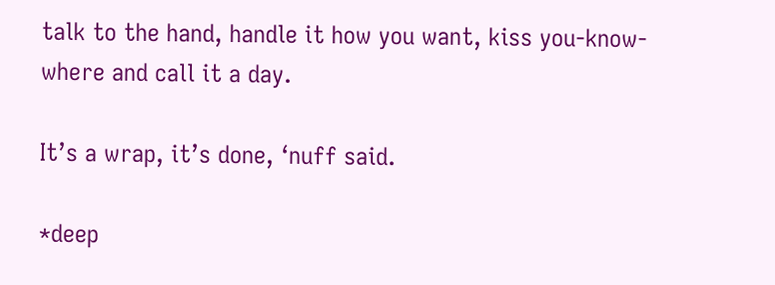talk to the hand, handle it how you want, kiss you-know-where and call it a day.

It’s a wrap, it’s done, ‘nuff said.

*deep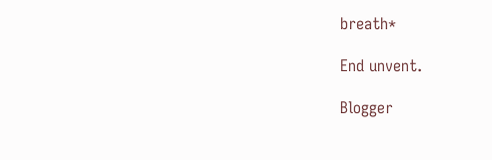breath*

End unvent.

Blogger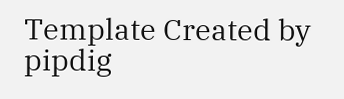Template Created by pipdig